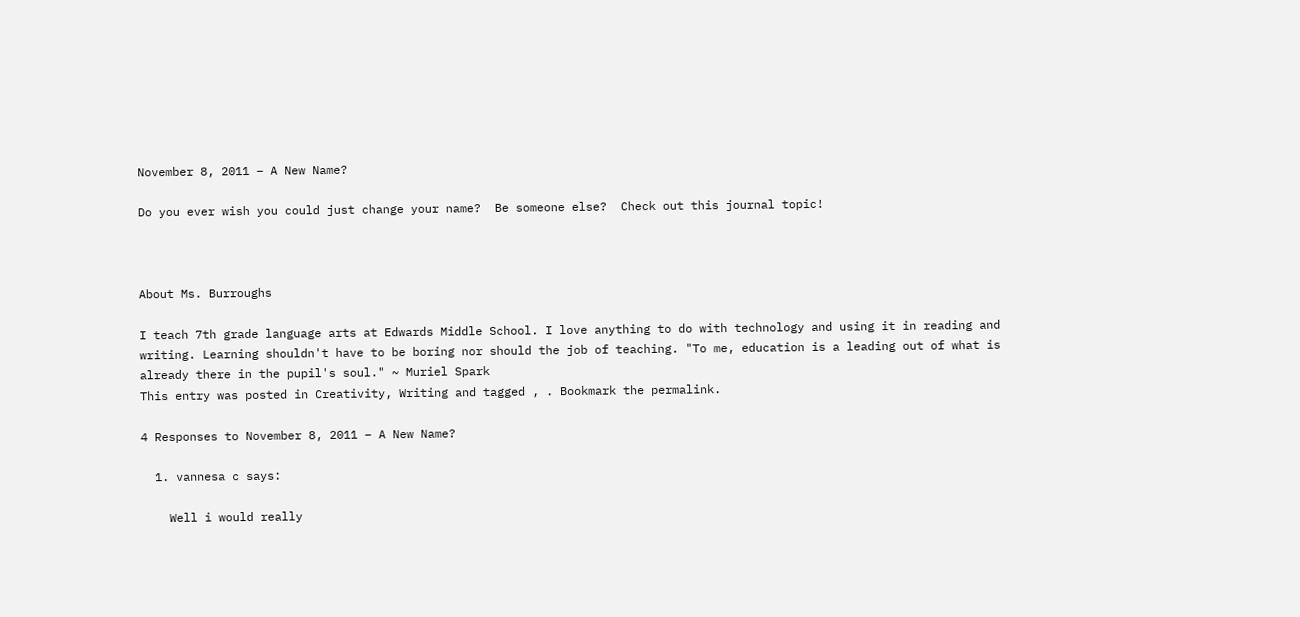November 8, 2011 – A New Name?

Do you ever wish you could just change your name?  Be someone else?  Check out this journal topic!



About Ms. Burroughs

I teach 7th grade language arts at Edwards Middle School. I love anything to do with technology and using it in reading and writing. Learning shouldn't have to be boring nor should the job of teaching. "To me, education is a leading out of what is already there in the pupil's soul." ~ Muriel Spark
This entry was posted in Creativity, Writing and tagged , . Bookmark the permalink.

4 Responses to November 8, 2011 – A New Name?

  1. vannesa c says:

    Well i would really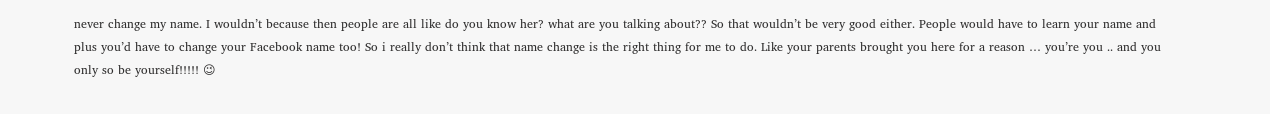never change my name. I wouldn’t because then people are all like do you know her? what are you talking about?? So that wouldn’t be very good either. People would have to learn your name and plus you’d have to change your Facebook name too! So i really don’t think that name change is the right thing for me to do. Like your parents brought you here for a reason … you’re you .. and you only so be yourself!!!!! 😉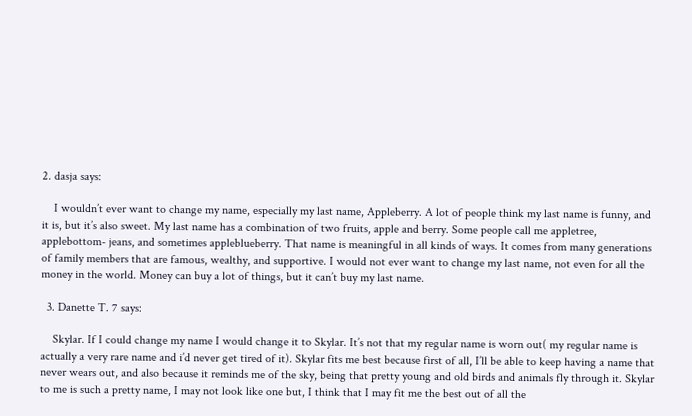2. dasja says:

    I wouldn’t ever want to change my name, especially my last name, Appleberry. A lot of people think my last name is funny, and it is, but it’s also sweet. My last name has a combination of two fruits, apple and berry. Some people call me appletree, applebottom- jeans, and sometimes appleblueberry. That name is meaningful in all kinds of ways. It comes from many generations of family members that are famous, wealthy, and supportive. I would not ever want to change my last name, not even for all the money in the world. Money can buy a lot of things, but it can’t buy my last name.

  3. Danette T. 7 says:

    Skylar. If I could change my name I would change it to Skylar. It’s not that my regular name is worn out( my regular name is actually a very rare name and i’d never get tired of it). Skylar fits me best because first of all, I’ll be able to keep having a name that never wears out, and also because it reminds me of the sky, being that pretty young and old birds and animals fly through it. Skylar to me is such a pretty name, I may not look like one but, I think that I may fit me the best out of all the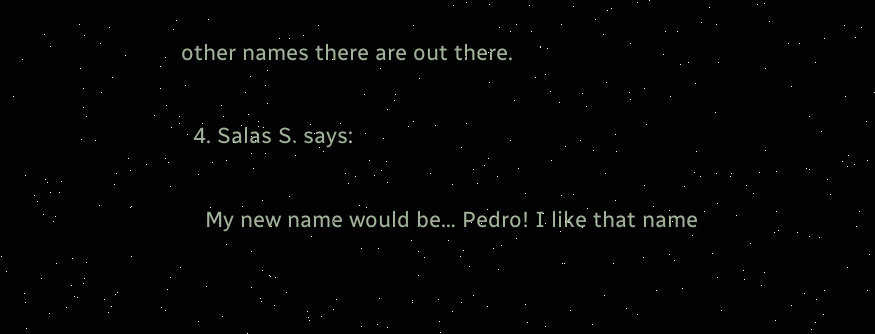other names there are out there.

  4. Salas S. says:

    My new name would be… Pedro! I like that name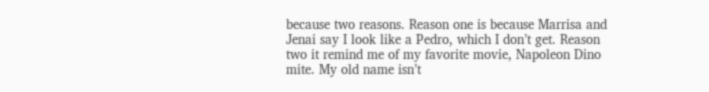because two reasons. Reason one is because Marrisa and Jenai say I look like a Pedro, which I don’t get. Reason two it remind me of my favorite movie, Napoleon Dino mite. My old name isn’t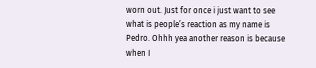worn out. Just for once i just want to see what is people’s reaction as my name is Pedro. Ohhh yea another reason is because when I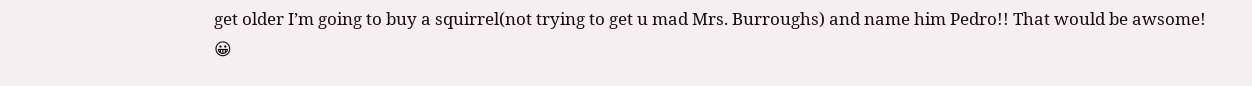get older I’m going to buy a squirrel(not trying to get u mad Mrs. Burroughs) and name him Pedro!! That would be awsome! 😀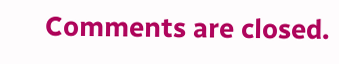Comments are closed.